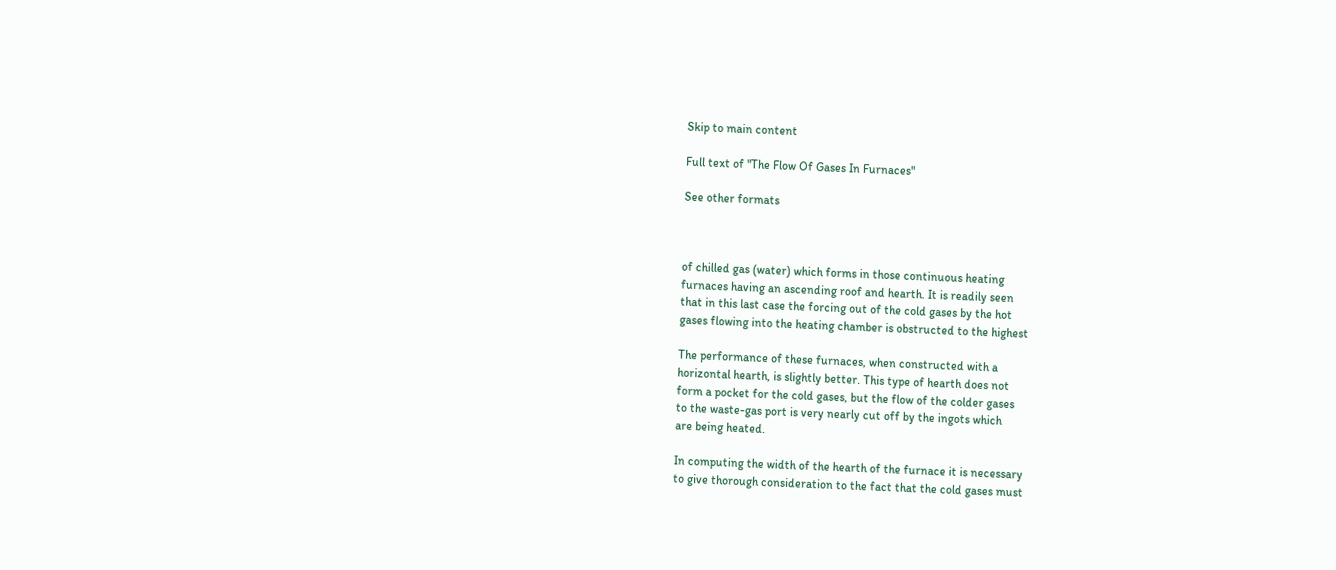Skip to main content

Full text of "The Flow Of Gases In Furnaces"

See other formats



of chilled gas (water) which forms in those continuous heating
furnaces having an ascending roof and hearth. It is readily seen
that in this last case the forcing out of the cold gases by the hot
gases flowing into the heating chamber is obstructed to the highest

The performance of these furnaces, when constructed with a
horizontal hearth, is slightly better. This type of hearth does not
form a pocket for the cold gases, but the flow of the colder gases
to the waste-gas port is very nearly cut off by the ingots which
are being heated.

In computing the width of the hearth of the furnace it is necessary
to give thorough consideration to the fact that the cold gases must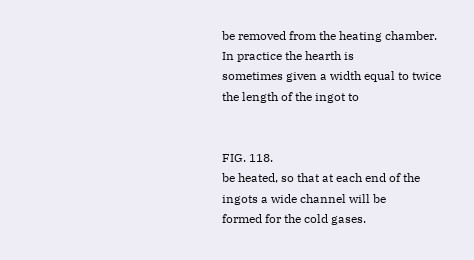be removed from the heating chamber. In practice the hearth is
sometimes given a width equal to twice the length of the ingot to


FIG. 118.
be heated, so that at each end of the ingots a wide channel will be
formed for the cold gases.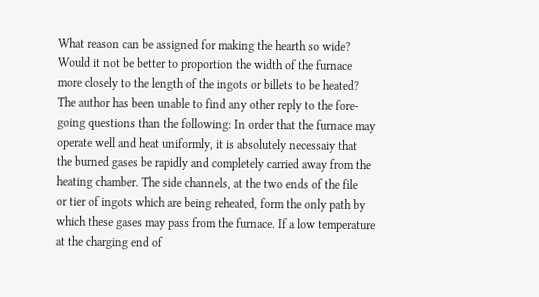What reason can be assigned for making the hearth so wide?
Would it not be better to proportion the width of the furnace
more closely to the length of the ingots or billets to be heated?
The author has been unable to find any other reply to the fore-
going questions than the following: In order that the furnace may
operate well and heat uniformly, it is absolutely necessaiy that
the burned gases be rapidly and completely carried away from the
heating chamber. The side channels, at the two ends of the file
or tier of ingots which are being reheated, form the only path by
which these gases may pass from the furnace. If a low temperature
at the charging end of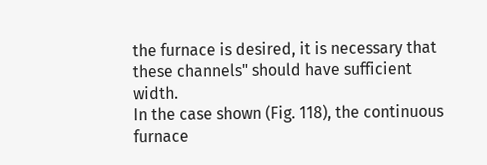the furnace is desired, it is necessary that
these channels" should have sufficient width.
In the case shown (Fig. 118), the continuous furnace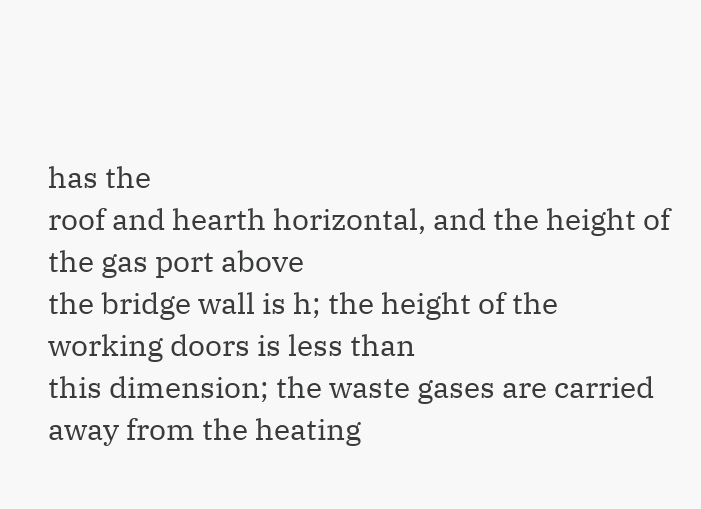has the
roof and hearth horizontal, and the height of the gas port above
the bridge wall is h; the height of the working doors is less than
this dimension; the waste gases are carried away from the heating